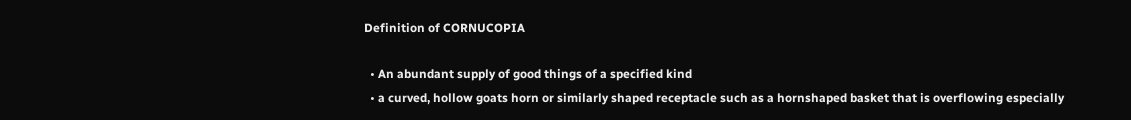Definition of CORNUCOPIA

  • An abundant supply of good things of a specified kind
  • a curved, hollow goats horn or similarly shaped receptacle such as a hornshaped basket that is overflowing especially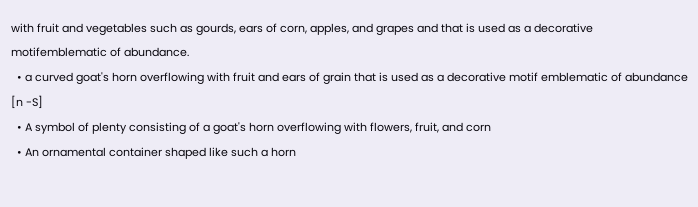with fruit and vegetables such as gourds, ears of corn, apples, and grapes and that is used as a decorative motifemblematic of abundance.
  • a curved goat's horn overflowing with fruit and ears of grain that is used as a decorative motif emblematic of abundance [n -S]
  • A symbol of plenty consisting of a goat's horn overflowing with flowers, fruit, and corn
  • An ornamental container shaped like such a horn